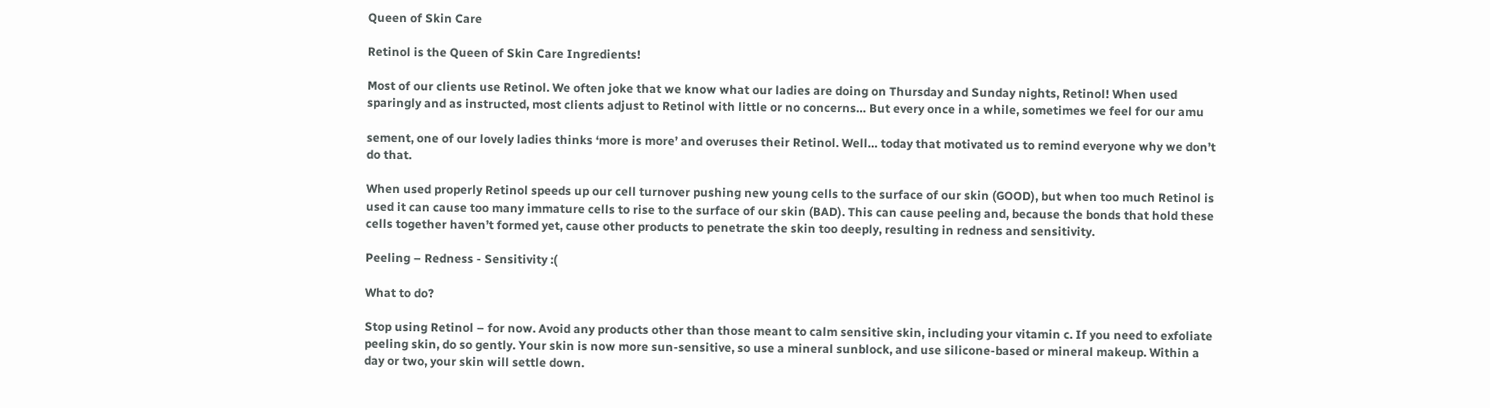Queen of Skin Care

Retinol is the Queen of Skin Care Ingredients!

Most of our clients use Retinol. We often joke that we know what our ladies are doing on Thursday and Sunday nights, Retinol! When used sparingly and as instructed, most clients adjust to Retinol with little or no concerns… But every once in a while, sometimes we feel for our amu

sement, one of our lovely ladies thinks ‘more is more’ and overuses their Retinol. Well… today that motivated us to remind everyone why we don’t do that.

When used properly Retinol speeds up our cell turnover pushing new young cells to the surface of our skin (GOOD), but when too much Retinol is used it can cause too many immature cells to rise to the surface of our skin (BAD). This can cause peeling and, because the bonds that hold these cells together haven’t formed yet, cause other products to penetrate the skin too deeply, resulting in redness and sensitivity.

Peeling – Redness - Sensitivity :(

What to do?

Stop using Retinol – for now. Avoid any products other than those meant to calm sensitive skin, including your vitamin c. If you need to exfoliate peeling skin, do so gently. Your skin is now more sun-sensitive, so use a mineral sunblock, and use silicone-based or mineral makeup. Within a day or two, your skin will settle down.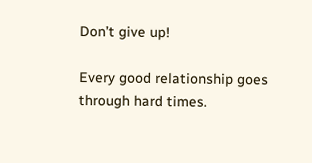Don’t give up!

Every good relationship goes through hard times.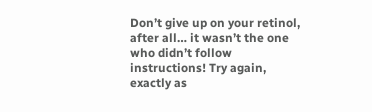Don’t give up on your retinol, after all… it wasn’t the one who didn’t follow instructions! Try again, exactly as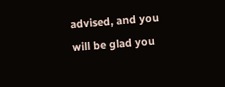advised, and you will be glad you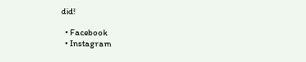did!

  • Facebook
  • Instagram